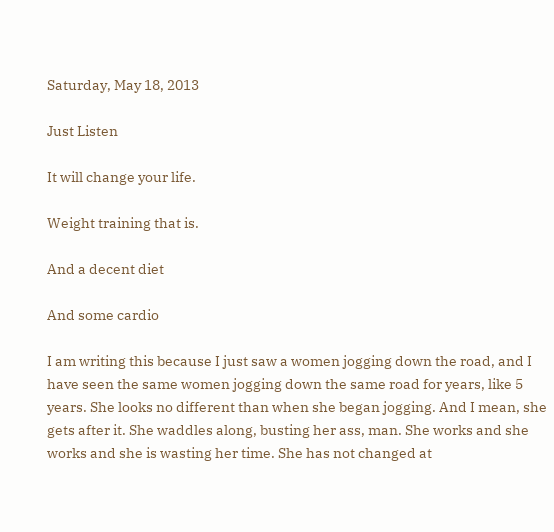Saturday, May 18, 2013

Just Listen

It will change your life.

Weight training that is.

And a decent diet

And some cardio

I am writing this because I just saw a women jogging down the road, and I have seen the same women jogging down the same road for years, like 5 years. She looks no different than when she began jogging. And I mean, she gets after it. She waddles along, busting her ass, man. She works and she works and she is wasting her time. She has not changed at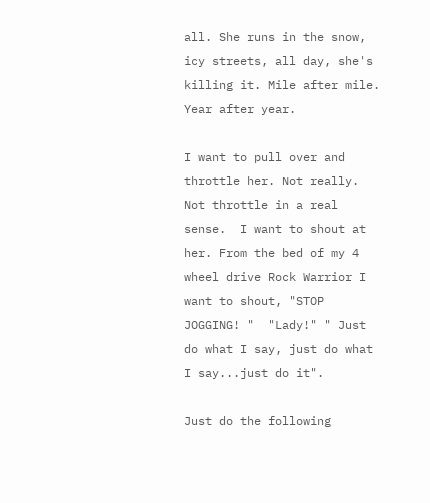all. She runs in the snow, icy streets, all day, she's killing it. Mile after mile. Year after year.

I want to pull over and throttle her. Not really. Not throttle in a real sense.  I want to shout at her. From the bed of my 4 wheel drive Rock Warrior I want to shout, "STOP JOGGING! "  "Lady!" " Just do what I say, just do what I say...just do it".

Just do the following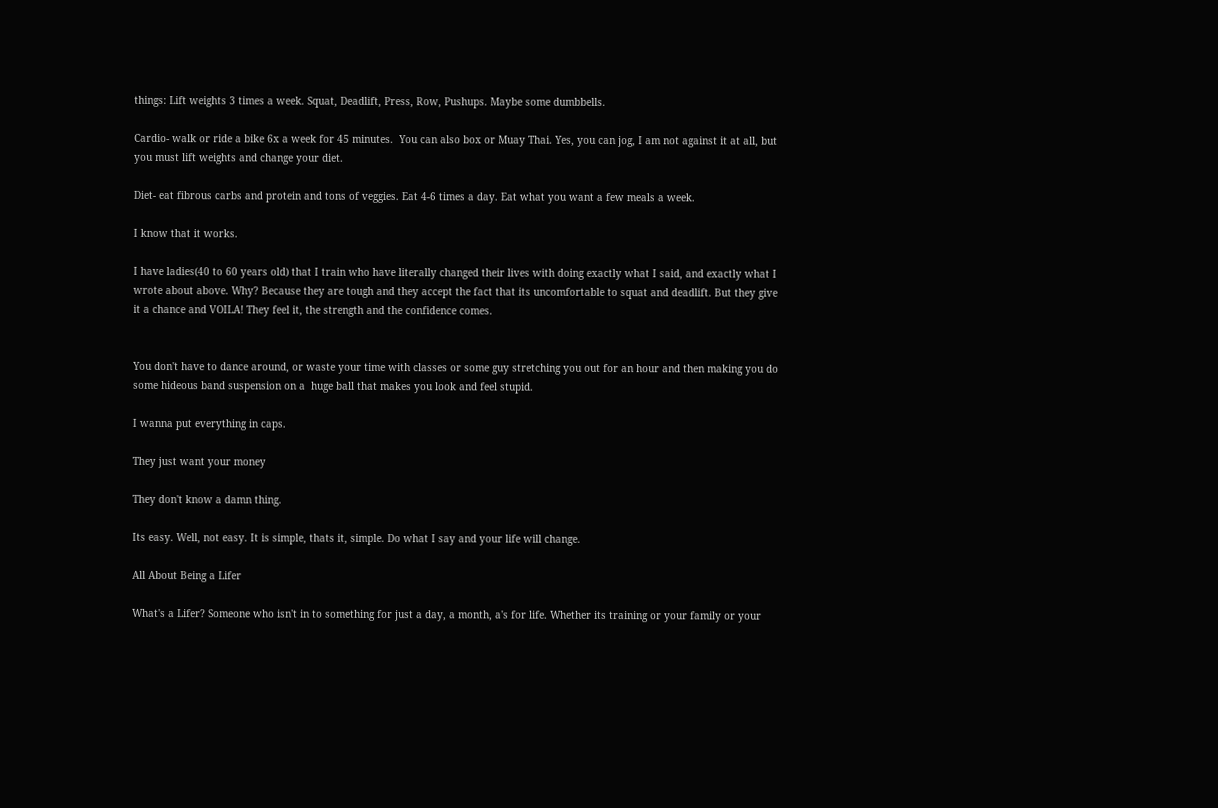things: Lift weights 3 times a week. Squat, Deadlift, Press, Row, Pushups. Maybe some dumbbells.

Cardio- walk or ride a bike 6x a week for 45 minutes.  You can also box or Muay Thai. Yes, you can jog, I am not against it at all, but you must lift weights and change your diet.

Diet- eat fibrous carbs and protein and tons of veggies. Eat 4-6 times a day. Eat what you want a few meals a week.

I know that it works.

I have ladies(40 to 60 years old) that I train who have literally changed their lives with doing exactly what I said, and exactly what I wrote about above. Why? Because they are tough and they accept the fact that its uncomfortable to squat and deadlift. But they give it a chance and VOILA! They feel it, the strength and the confidence comes.


You don't have to dance around, or waste your time with classes or some guy stretching you out for an hour and then making you do some hideous band suspension on a  huge ball that makes you look and feel stupid.

I wanna put everything in caps.

They just want your money

They don't know a damn thing.

Its easy. Well, not easy. It is simple, thats it, simple. Do what I say and your life will change.

All About Being a Lifer

What's a Lifer? Someone who isn't in to something for just a day, a month, a's for life. Whether its training or your family or your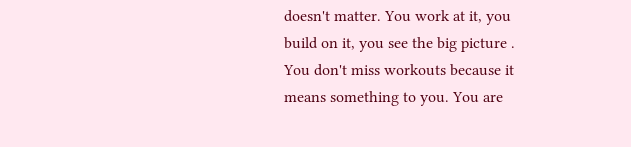doesn't matter. You work at it, you build on it, you see the big picture . You don't miss workouts because it means something to you. You are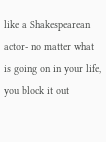like a Shakespearean actor- no matter what is going on in your life, you block it out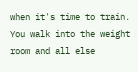when it's time to train. You walk into the weight room and all else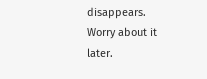disappears. Worry about it later.